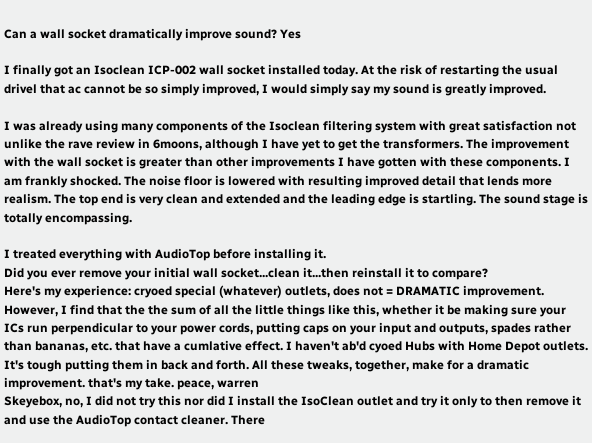Can a wall socket dramatically improve sound? Yes

I finally got an Isoclean ICP-002 wall socket installed today. At the risk of restarting the usual drivel that ac cannot be so simply improved, I would simply say my sound is greatly improved.

I was already using many components of the Isoclean filtering system with great satisfaction not unlike the rave review in 6moons, although I have yet to get the transformers. The improvement with the wall socket is greater than other improvements I have gotten with these components. I am frankly shocked. The noise floor is lowered with resulting improved detail that lends more realism. The top end is very clean and extended and the leading edge is startling. The sound stage is totally encompassing.

I treated everything with AudioTop before installing it.
Did you ever remove your initial wall socket...clean it...then reinstall it to compare?
Here's my experience: cryoed special (whatever) outlets, does not = DRAMATIC improvement. However, I find that the the sum of all the little things like this, whether it be making sure your ICs run perpendicular to your power cords, putting caps on your input and outputs, spades rather than bananas, etc. that have a cumlative effect. I haven't ab'd cyoed Hubs with Home Depot outlets. It's tough putting them in back and forth. All these tweaks, together, make for a dramatic improvement. that's my take. peace, warren
Skeyebox, no, I did not try this nor did I install the IsoClean outlet and try it only to then remove it and use the AudioTop contact cleaner. There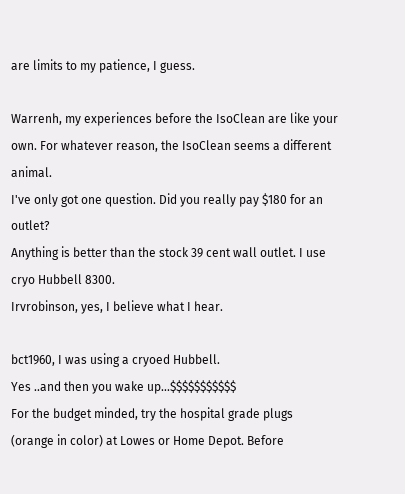are limits to my patience, I guess.

Warrenh, my experiences before the IsoClean are like your own. For whatever reason, the IsoClean seems a different animal.
I've only got one question. Did you really pay $180 for an outlet?
Anything is better than the stock 39 cent wall outlet. I use cryo Hubbell 8300.
Irvrobinson, yes, I believe what I hear.

bct1960, I was using a cryoed Hubbell.
Yes ..and then you wake up...$$$$$$$$$$$
For the budget minded, try the hospital grade plugs (orange in color) at Lowes or Home Depot. Before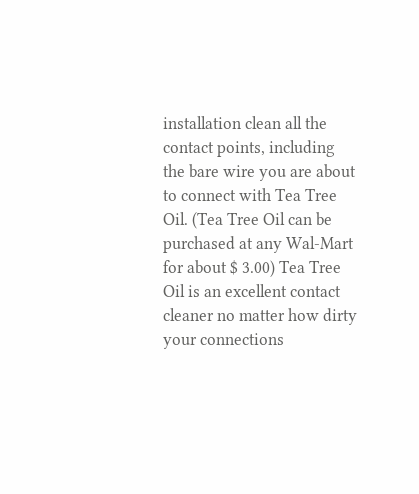installation clean all the contact points, including the bare wire you are about to connect with Tea Tree Oil. (Tea Tree Oil can be purchased at any Wal-Mart for about $ 3.00) Tea Tree Oil is an excellent contact cleaner no matter how dirty your connections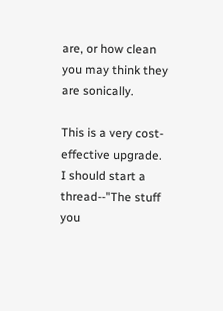are, or how clean you may think they are sonically.

This is a very cost-effective upgrade.
I should start a thread--"The stuff you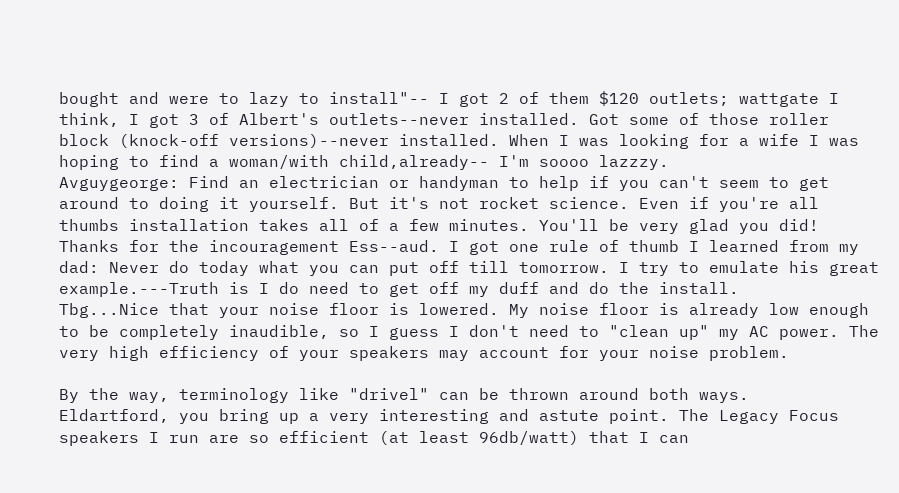bought and were to lazy to install"-- I got 2 of them $120 outlets; wattgate I think, I got 3 of Albert's outlets--never installed. Got some of those roller block (knock-off versions)--never installed. When I was looking for a wife I was hoping to find a woman/with child,already-- I'm soooo lazzzy.
Avguygeorge: Find an electrician or handyman to help if you can't seem to get around to doing it yourself. But it's not rocket science. Even if you're all thumbs installation takes all of a few minutes. You'll be very glad you did!
Thanks for the incouragement Ess--aud. I got one rule of thumb I learned from my dad: Never do today what you can put off till tomorrow. I try to emulate his great example.---Truth is I do need to get off my duff and do the install.
Tbg...Nice that your noise floor is lowered. My noise floor is already low enough to be completely inaudible, so I guess I don't need to "clean up" my AC power. The very high efficiency of your speakers may account for your noise problem.

By the way, terminology like "drivel" can be thrown around both ways.
Eldartford, you bring up a very interesting and astute point. The Legacy Focus speakers I run are so efficient (at least 96db/watt) that I can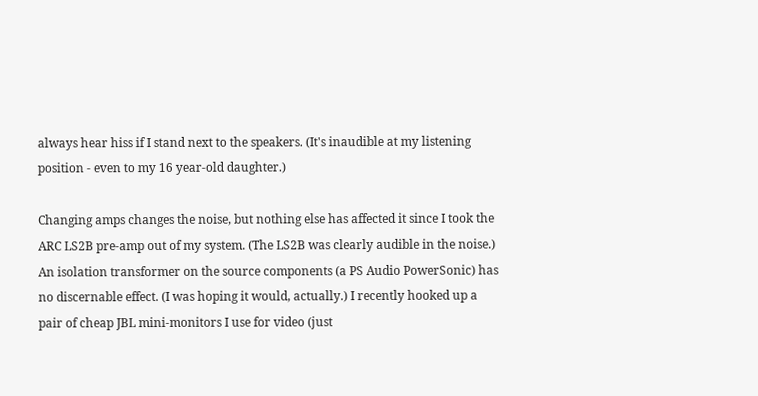always hear hiss if I stand next to the speakers. (It's inaudible at my listening position - even to my 16 year-old daughter.)

Changing amps changes the noise, but nothing else has affected it since I took the ARC LS2B pre-amp out of my system. (The LS2B was clearly audible in the noise.) An isolation transformer on the source components (a PS Audio PowerSonic) has no discernable effect. (I was hoping it would, actually.) I recently hooked up a pair of cheap JBL mini-monitors I use for video (just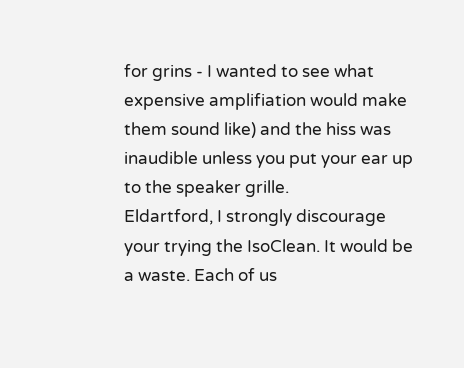for grins - I wanted to see what expensive amplifiation would make them sound like) and the hiss was inaudible unless you put your ear up to the speaker grille.
Eldartford, I strongly discourage your trying the IsoClean. It would be a waste. Each of us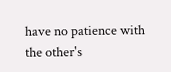have no patience with the other's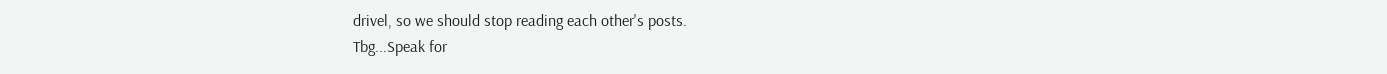drivel, so we should stop reading each other's posts.
Tbg...Speak for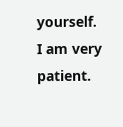yourself. I am very patient.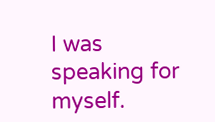I was speaking for myself.